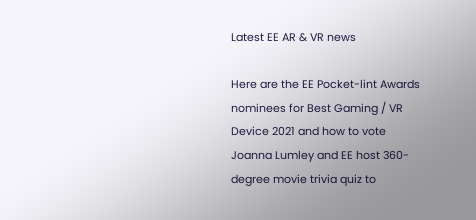Latest EE AR & VR news

Here are the EE Pocket-lint Awards nominees for Best Gaming / VR Device 2021 and how to vote
Joanna Lumley and EE host 360-degree movie trivia quiz to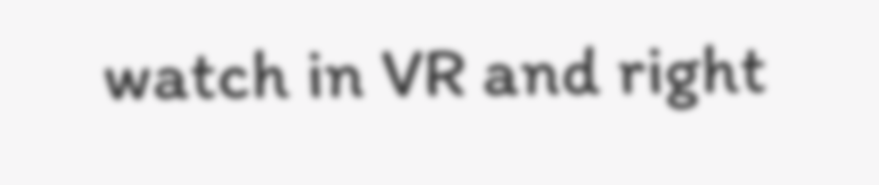watch in VR and right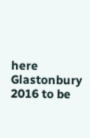here
Glastonbury 2016 to be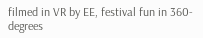filmed in VR by EE, festival fun in 360-degrees